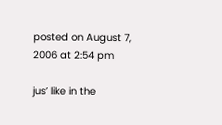posted on August 7, 2006 at 2:54 pm

jus’ like in the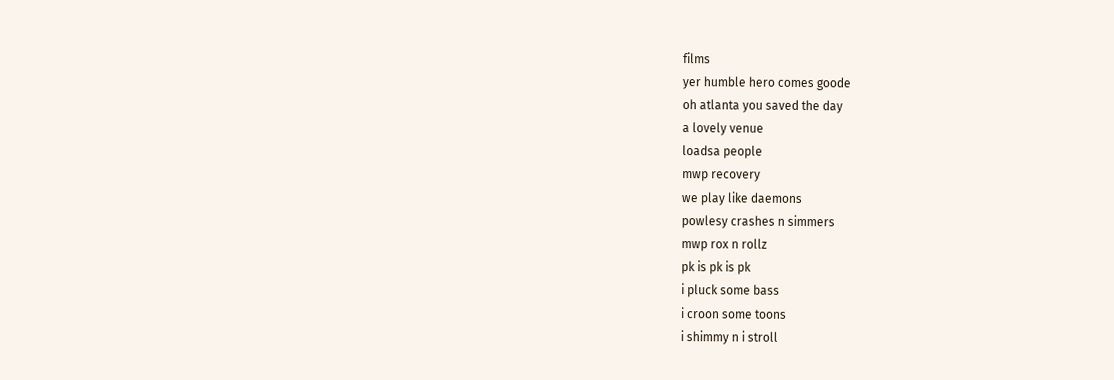films
yer humble hero comes goode
oh atlanta you saved the day
a lovely venue
loadsa people
mwp recovery
we play like daemons
powlesy crashes n simmers
mwp rox n rollz
pk is pk is pk
i pluck some bass
i croon some toons
i shimmy n i stroll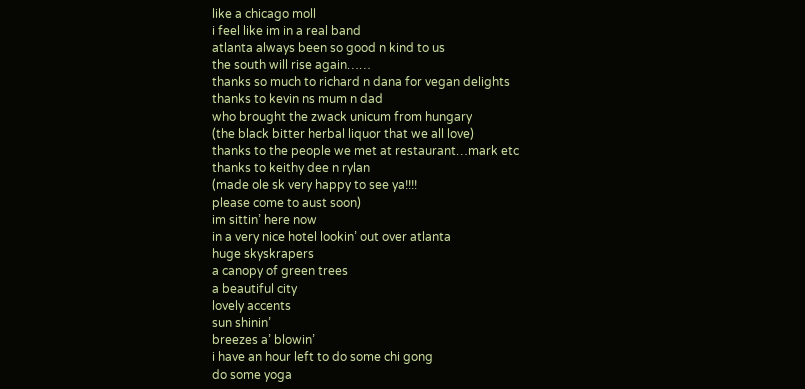like a chicago moll
i feel like im in a real band
atlanta always been so good n kind to us
the south will rise again……
thanks so much to richard n dana for vegan delights
thanks to kevin ns mum n dad
who brought the zwack unicum from hungary
(the black bitter herbal liquor that we all love)
thanks to the people we met at restaurant…mark etc
thanks to keithy dee n rylan
(made ole sk very happy to see ya!!!!
please come to aust soon)
im sittin’ here now
in a very nice hotel lookin’ out over atlanta
huge skyskrapers
a canopy of green trees
a beautiful city
lovely accents
sun shinin’
breezes a’ blowin’
i have an hour left to do some chi gong
do some yoga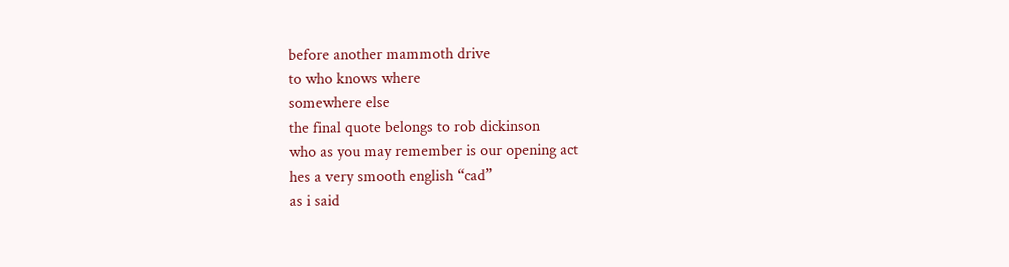before another mammoth drive
to who knows where
somewhere else
the final quote belongs to rob dickinson
who as you may remember is our opening act
hes a very smooth english “cad”
as i said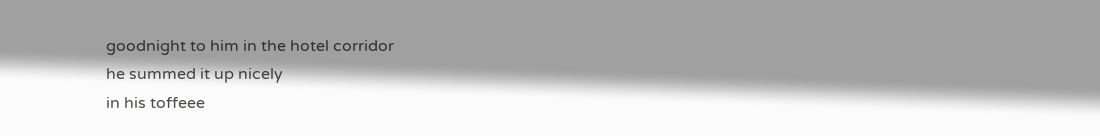goodnight to him in the hotel corridor
he summed it up nicely
in his toffeee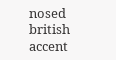nosed british accent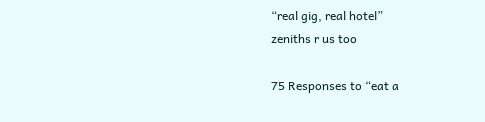“real gig, real hotel”
zeniths r us too

75 Responses to “eat a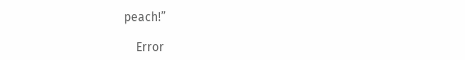peach!”

    Error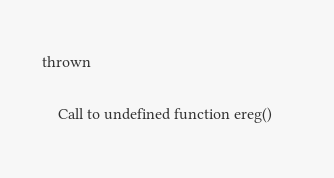thrown

    Call to undefined function ereg()